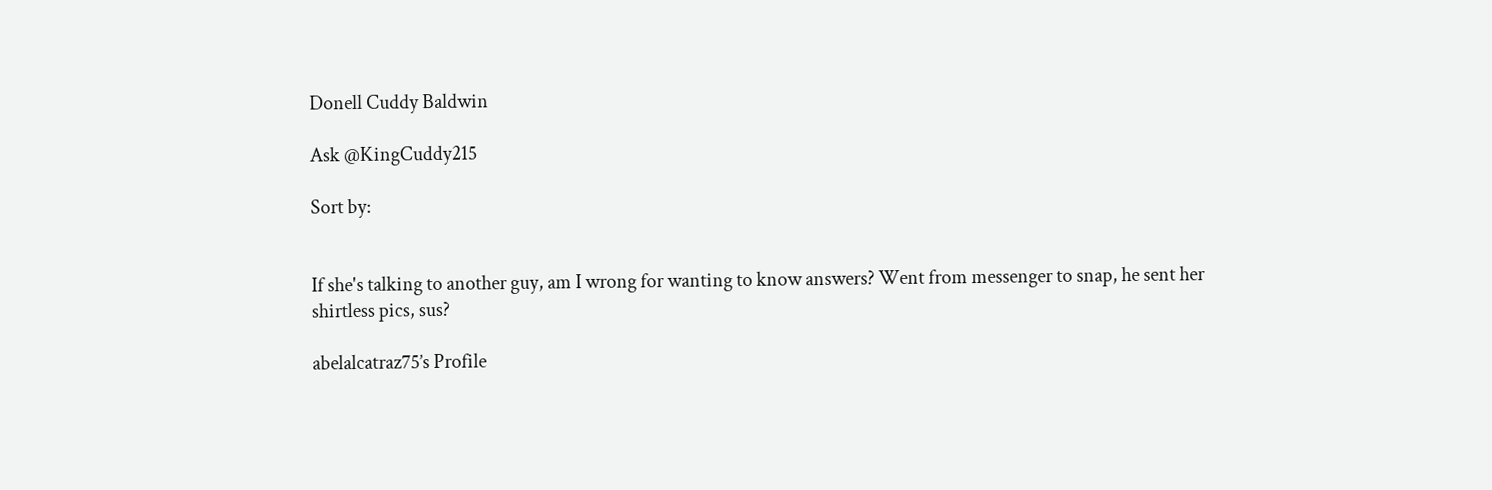Donell Cuddy Baldwin

Ask @KingCuddy215

Sort by:


If she's talking to another guy, am I wrong for wanting to know answers? Went from messenger to snap, he sent her shirtless pics, sus?

abelalcatraz75’s Profile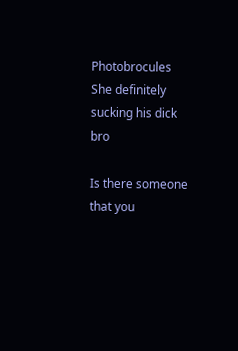Photobrocules
She definitely sucking his dick bro

Is there someone that you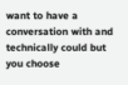want to have a conversation with and technically could but you choose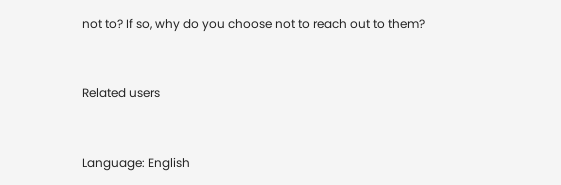not to? If so, why do you choose not to reach out to them?


Related users


Language: English